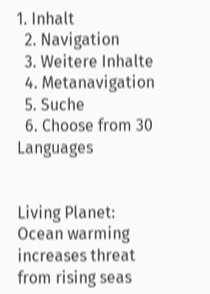1. Inhalt
  2. Navigation
  3. Weitere Inhalte
  4. Metanavigation
  5. Suche
  6. Choose from 30 Languages


Living Planet: Ocean warming increases threat from rising seas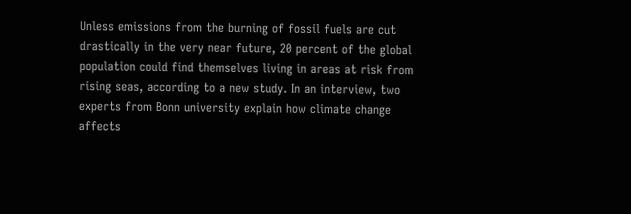Unless emissions from the burning of fossil fuels are cut drastically in the very near future, 20 percent of the global population could find themselves living in areas at risk from rising seas, according to a new study. In an interview, two experts from Bonn university explain how climate change affects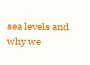sea levels and why we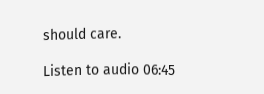should care.

Listen to audio 06:45